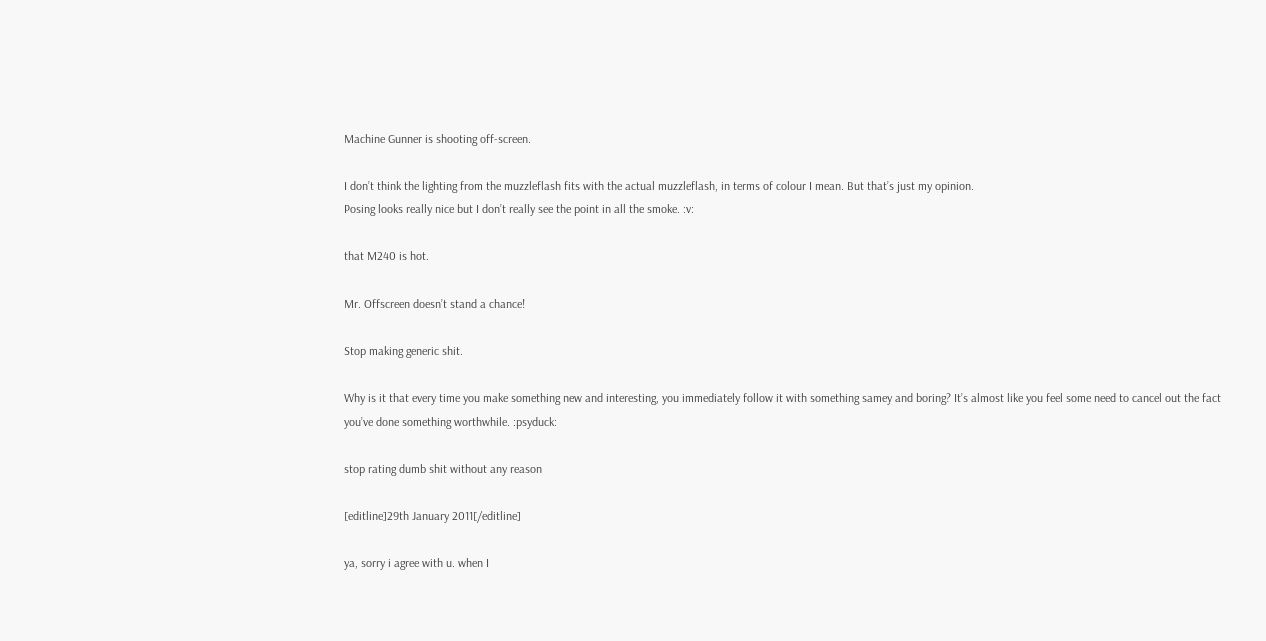Machine Gunner is shooting off-screen.

I don’t think the lighting from the muzzleflash fits with the actual muzzleflash, in terms of colour I mean. But that’s just my opinion.
Posing looks really nice but I don’t really see the point in all the smoke. :v:

that M240 is hot.

Mr. Offscreen doesn’t stand a chance!

Stop making generic shit.

Why is it that every time you make something new and interesting, you immediately follow it with something samey and boring? It’s almost like you feel some need to cancel out the fact you’ve done something worthwhile. :psyduck:

stop rating dumb shit without any reason

[editline]29th January 2011[/editline]

ya, sorry i agree with u. when I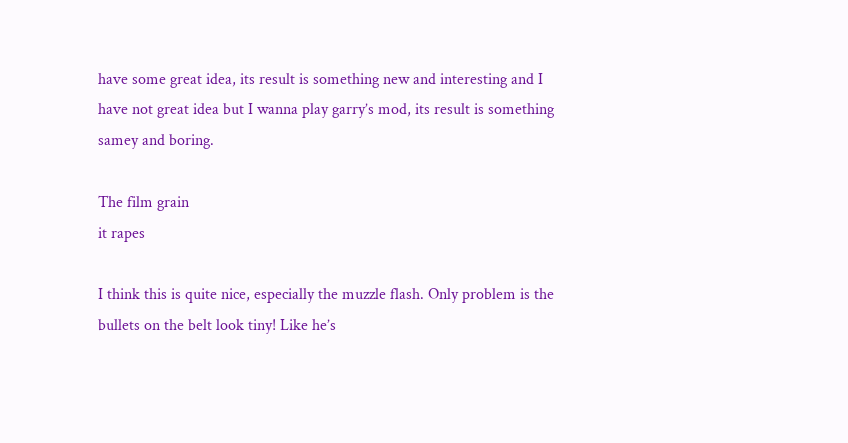have some great idea, its result is something new and interesting and I have not great idea but I wanna play garry’s mod, its result is something samey and boring.

The film grain
it rapes

I think this is quite nice, especially the muzzle flash. Only problem is the bullets on the belt look tiny! Like he’s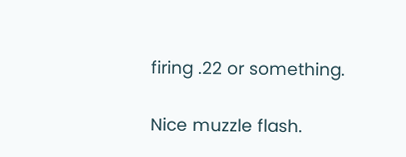firing .22 or something.

Nice muzzle flash.